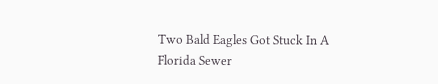Two Bald Eagles Got Stuck In A Florida Sewer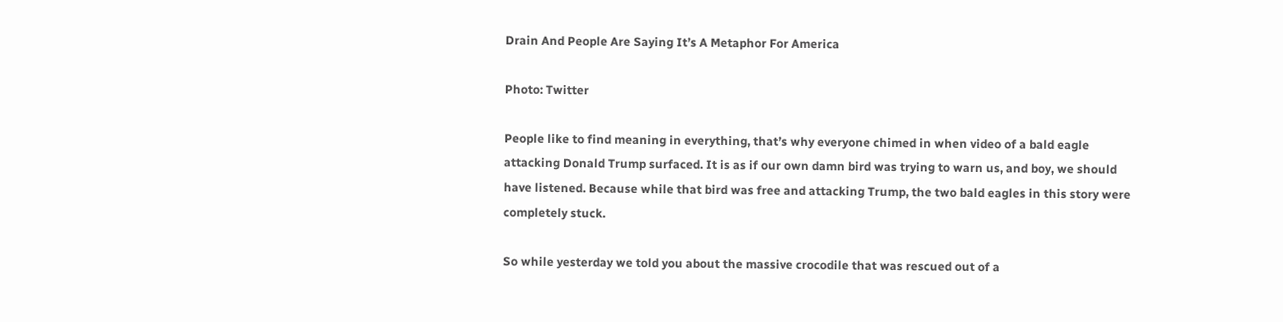Drain And People Are Saying It’s A Metaphor For America

Photo: Twitter

People like to find meaning in everything, that’s why everyone chimed in when video of a bald eagle attacking Donald Trump surfaced. It is as if our own damn bird was trying to warn us, and boy, we should have listened. Because while that bird was free and attacking Trump, the two bald eagles in this story were completely stuck.

So while yesterday we told you about the massive crocodile that was rescued out of a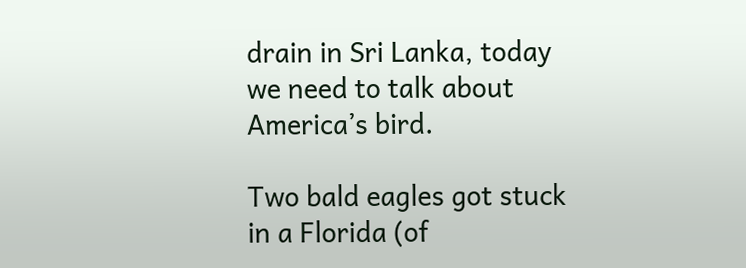drain in Sri Lanka, today we need to talk about America’s bird.

Two bald eagles got stuck in a Florida (of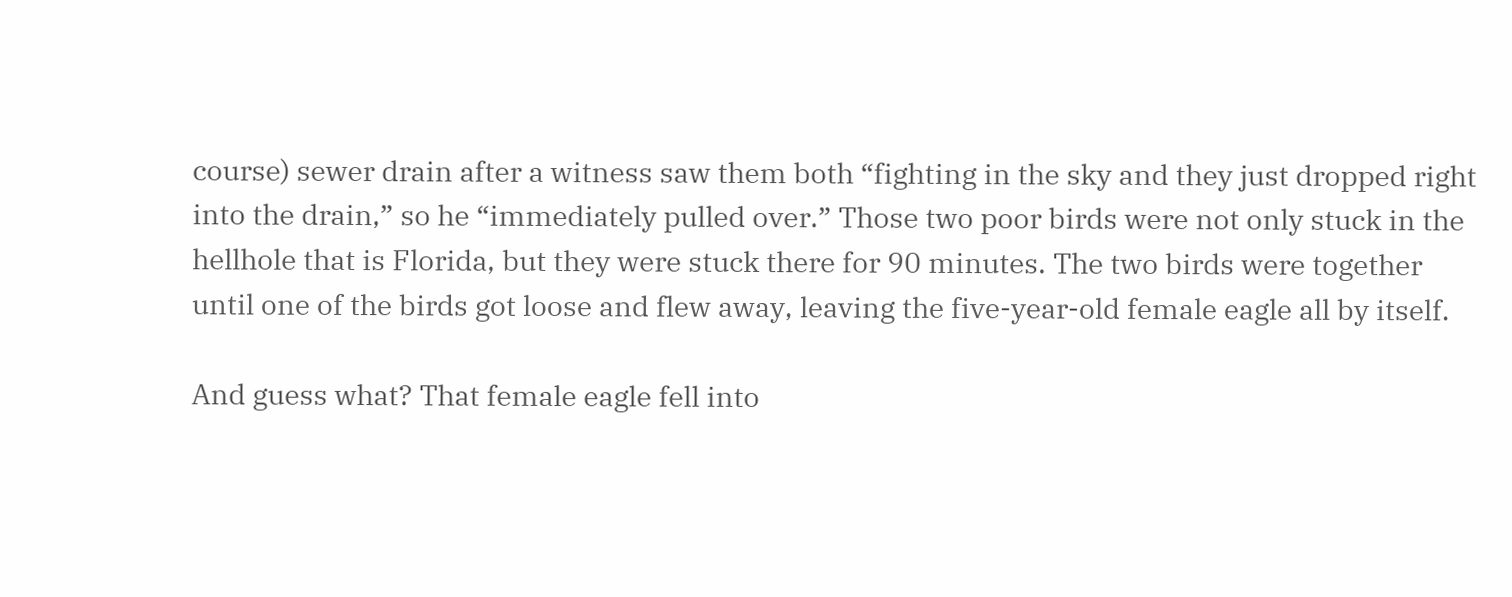course) sewer drain after a witness saw them both “fighting in the sky and they just dropped right into the drain,” so he “immediately pulled over.” Those two poor birds were not only stuck in the hellhole that is Florida, but they were stuck there for 90 minutes. The two birds were together until one of the birds got loose and flew away, leaving the five-year-old female eagle all by itself.

And guess what? That female eagle fell into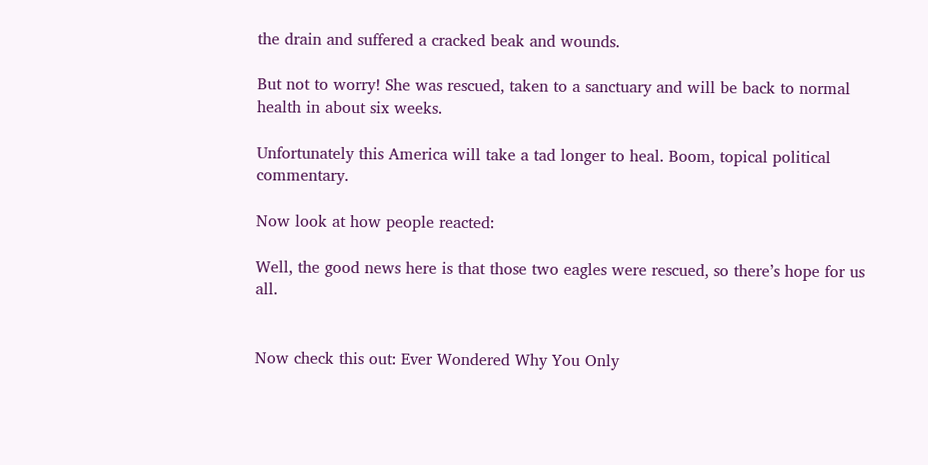the drain and suffered a cracked beak and wounds.

But not to worry! She was rescued, taken to a sanctuary and will be back to normal health in about six weeks.

Unfortunately this America will take a tad longer to heal. Boom, topical political commentary.

Now look at how people reacted:

Well, the good news here is that those two eagles were rescued, so there’s hope for us all.


Now check this out: Ever Wondered Why You Only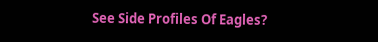See Side Profiles Of Eagles?